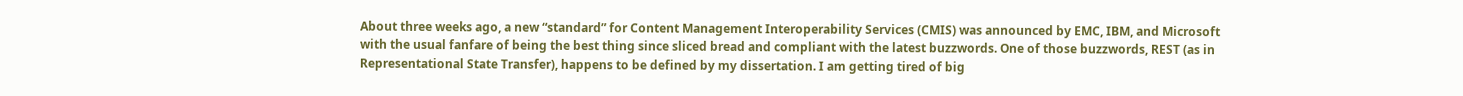About three weeks ago, a new “standard” for Content Management Interoperability Services (CMIS) was announced by EMC, IBM, and Microsoft with the usual fanfare of being the best thing since sliced bread and compliant with the latest buzzwords. One of those buzzwords, REST (as in Representational State Transfer), happens to be defined by my dissertation. I am getting tired of big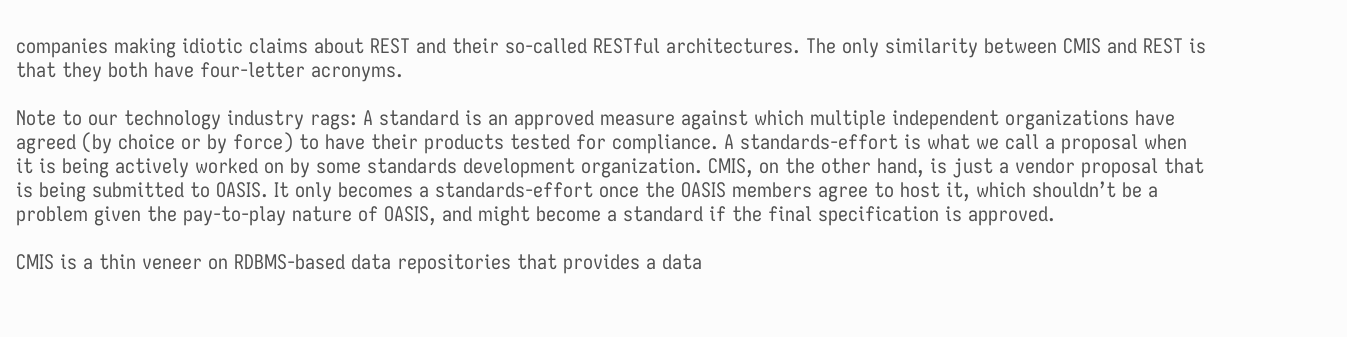companies making idiotic claims about REST and their so-called RESTful architectures. The only similarity between CMIS and REST is that they both have four-letter acronyms.

Note to our technology industry rags: A standard is an approved measure against which multiple independent organizations have agreed (by choice or by force) to have their products tested for compliance. A standards-effort is what we call a proposal when it is being actively worked on by some standards development organization. CMIS, on the other hand, is just a vendor proposal that is being submitted to OASIS. It only becomes a standards-effort once the OASIS members agree to host it, which shouldn’t be a problem given the pay-to-play nature of OASIS, and might become a standard if the final specification is approved.

CMIS is a thin veneer on RDBMS-based data repositories that provides a data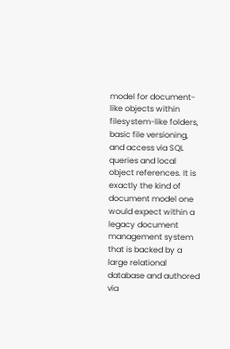model for document-like objects within filesystem-like folders, basic file versioning, and access via SQL queries and local object references. It is exactly the kind of document model one would expect within a legacy document management system that is backed by a large relational database and authored via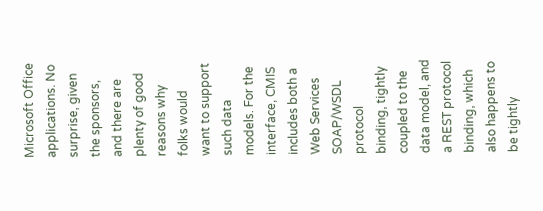Microsoft Office applications. No surprise, given the sponsors, and there are plenty of good reasons why folks would want to support such data models. For the interface, CMIS includes both a Web Services SOAP/WSDL protocol binding, tightly coupled to the data model, and a REST protocol binding, which also happens to be tightly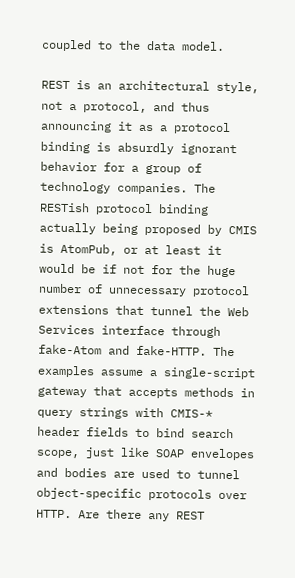coupled to the data model.

REST is an architectural style, not a protocol, and thus announcing it as a protocol binding is absurdly ignorant behavior for a group of technology companies. The RESTish protocol binding actually being proposed by CMIS is AtomPub, or at least it would be if not for the huge number of unnecessary protocol extensions that tunnel the Web Services interface through fake-Atom and fake-HTTP. The examples assume a single-script gateway that accepts methods in query strings with CMIS-* header fields to bind search scope, just like SOAP envelopes and bodies are used to tunnel object-specific protocols over HTTP. Are there any REST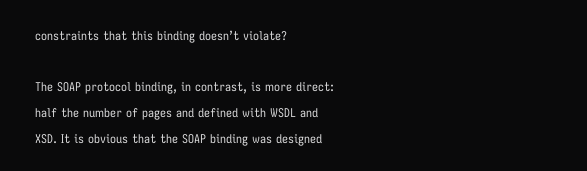constraints that this binding doesn’t violate?

The SOAP protocol binding, in contrast, is more direct: half the number of pages and defined with WSDL and XSD. It is obvious that the SOAP binding was designed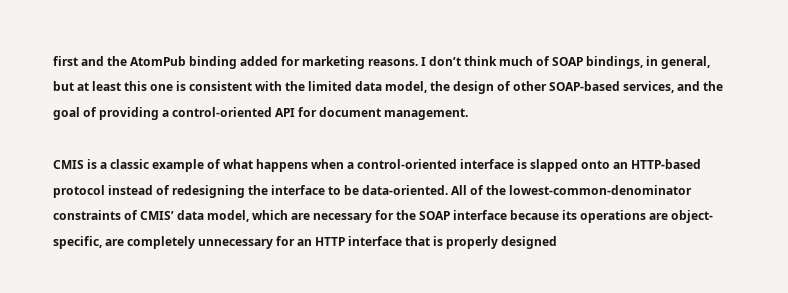first and the AtomPub binding added for marketing reasons. I don’t think much of SOAP bindings, in general, but at least this one is consistent with the limited data model, the design of other SOAP-based services, and the goal of providing a control-oriented API for document management.

CMIS is a classic example of what happens when a control-oriented interface is slapped onto an HTTP-based protocol instead of redesigning the interface to be data-oriented. All of the lowest-common-denominator constraints of CMIS’ data model, which are necessary for the SOAP interface because its operations are object-specific, are completely unnecessary for an HTTP interface that is properly designed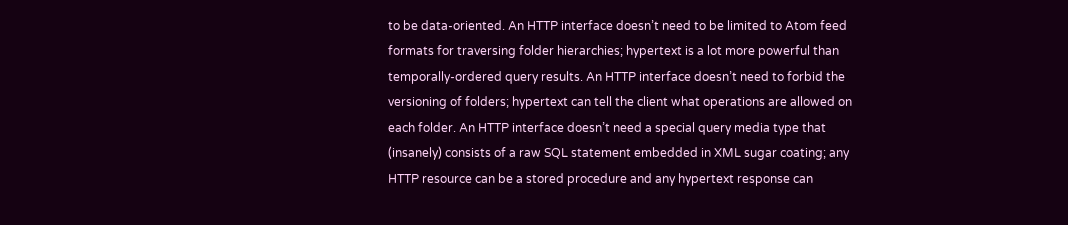to be data-oriented. An HTTP interface doesn’t need to be limited to Atom feed formats for traversing folder hierarchies; hypertext is a lot more powerful than temporally-ordered query results. An HTTP interface doesn’t need to forbid the versioning of folders; hypertext can tell the client what operations are allowed on each folder. An HTTP interface doesn’t need a special query media type that (insanely) consists of a raw SQL statement embedded in XML sugar coating; any HTTP resource can be a stored procedure and any hypertext response can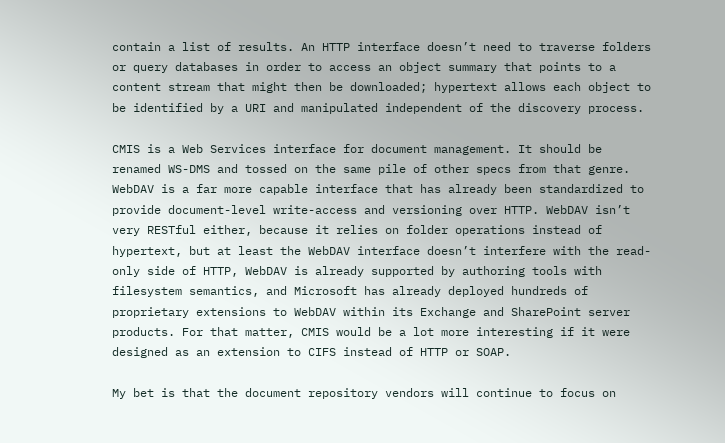contain a list of results. An HTTP interface doesn’t need to traverse folders or query databases in order to access an object summary that points to a content stream that might then be downloaded; hypertext allows each object to be identified by a URI and manipulated independent of the discovery process.

CMIS is a Web Services interface for document management. It should be renamed WS-DMS and tossed on the same pile of other specs from that genre. WebDAV is a far more capable interface that has already been standardized to provide document-level write-access and versioning over HTTP. WebDAV isn’t very RESTful either, because it relies on folder operations instead of hypertext, but at least the WebDAV interface doesn’t interfere with the read-only side of HTTP, WebDAV is already supported by authoring tools with filesystem semantics, and Microsoft has already deployed hundreds of proprietary extensions to WebDAV within its Exchange and SharePoint server products. For that matter, CMIS would be a lot more interesting if it were designed as an extension to CIFS instead of HTTP or SOAP.

My bet is that the document repository vendors will continue to focus on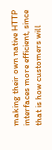making their own native HTTP interfaces more efficient, since that is how customers will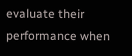evaluate their performance when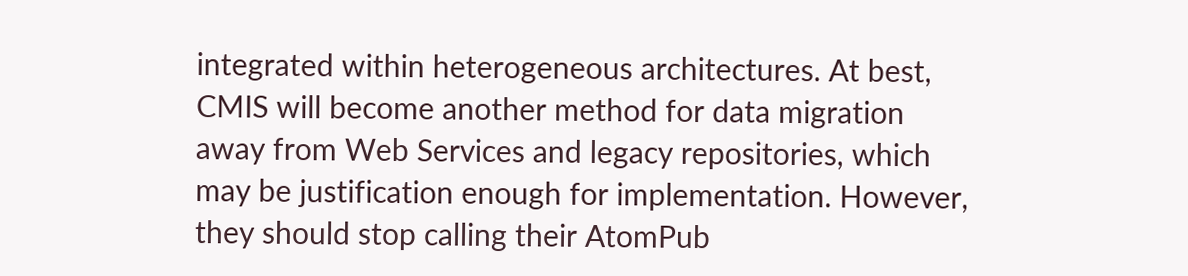integrated within heterogeneous architectures. At best, CMIS will become another method for data migration away from Web Services and legacy repositories, which may be justification enough for implementation. However, they should stop calling their AtomPub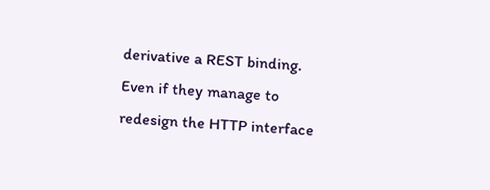derivative a REST binding. Even if they manage to redesign the HTTP interface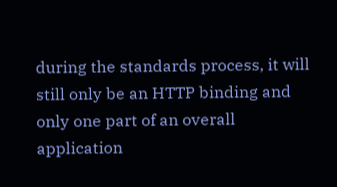during the standards process, it will still only be an HTTP binding and only one part of an overall application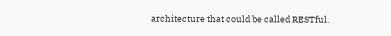architecture that could be called RESTful.